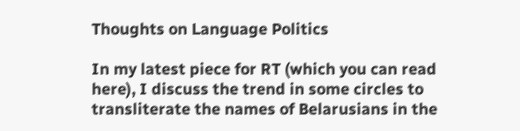Thoughts on Language Politics

In my latest piece for RT (which you can read here), I discuss the trend in some circles to transliterate the names of Belarusians in the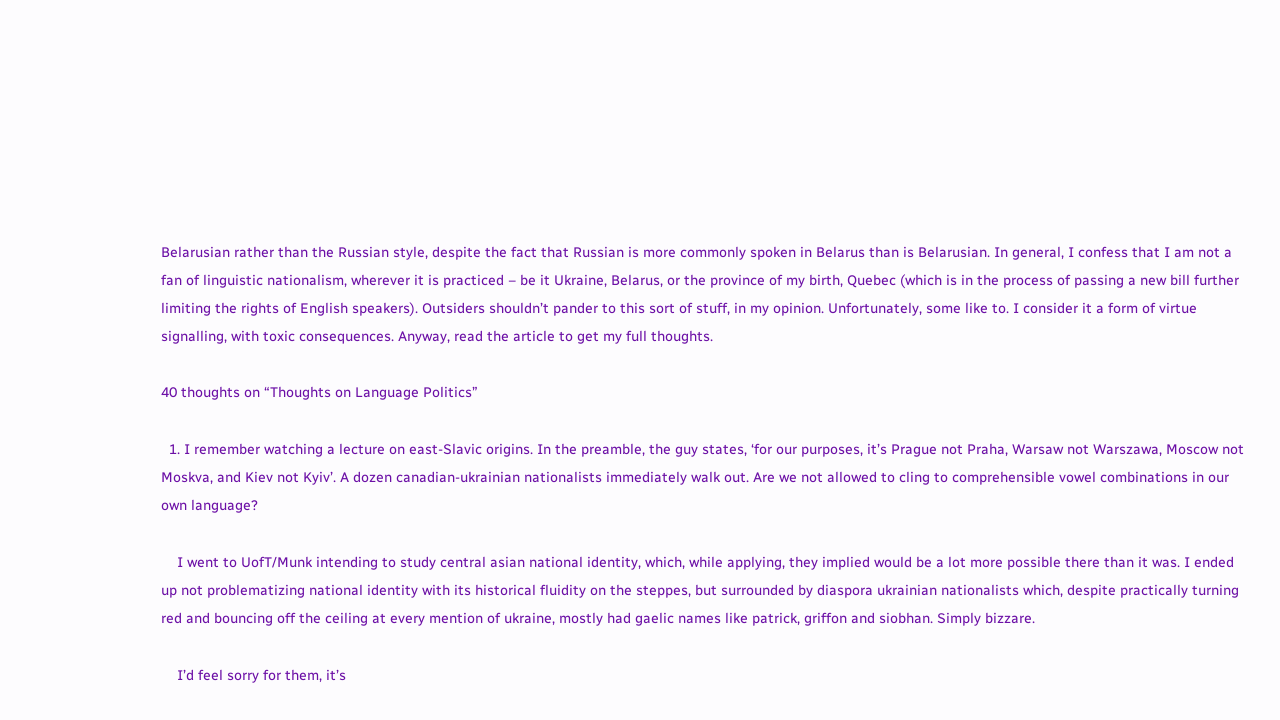Belarusian rather than the Russian style, despite the fact that Russian is more commonly spoken in Belarus than is Belarusian. In general, I confess that I am not a fan of linguistic nationalism, wherever it is practiced – be it Ukraine, Belarus, or the province of my birth, Quebec (which is in the process of passing a new bill further limiting the rights of English speakers). Outsiders shouldn’t pander to this sort of stuff, in my opinion. Unfortunately, some like to. I consider it a form of virtue signalling, with toxic consequences. Anyway, read the article to get my full thoughts.

40 thoughts on “Thoughts on Language Politics”

  1. I remember watching a lecture on east-Slavic origins. In the preamble, the guy states, ‘for our purposes, it’s Prague not Praha, Warsaw not Warszawa, Moscow not Moskva, and Kiev not Kyiv’. A dozen canadian-ukrainian nationalists immediately walk out. Are we not allowed to cling to comprehensible vowel combinations in our own language?

    I went to UofT/Munk intending to study central asian national identity, which, while applying, they implied would be a lot more possible there than it was. I ended up not problematizing national identity with its historical fluidity on the steppes, but surrounded by diaspora ukrainian nationalists which, despite practically turning red and bouncing off the ceiling at every mention of ukraine, mostly had gaelic names like patrick, griffon and siobhan. Simply bizzare.

    I’d feel sorry for them, it’s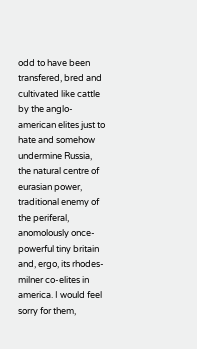odd to have been transfered, bred and cultivated like cattle by the anglo-american elites just to hate and somehow undermine Russia, the natural centre of eurasian power, traditional enemy of the periferal, anomolously once-powerful tiny britain and, ergo, its rhodes-milner co-elites in america. I would feel sorry for them,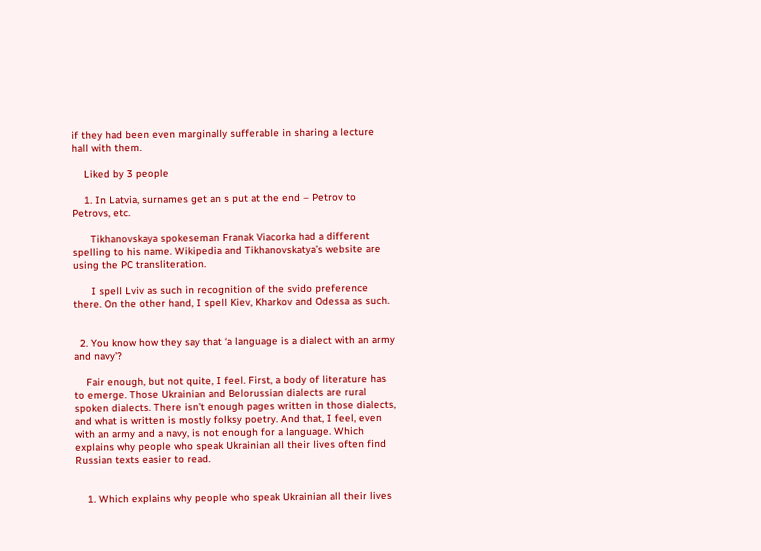if they had been even marginally sufferable in sharing a lecture hall with them.

    Liked by 3 people

    1. In Latvia, surnames get an s put at the end – Petrov to Petrovs, etc.

      Tikhanovskaya spokeseman Franak Viacorka had a different spelling to his name. Wikipedia and Tikhanovskatya’s website are using the PC transliteration.

      I spell Lviv as such in recognition of the svido preference there. On the other hand, I spell Kiev, Kharkov and Odessa as such.


  2. You know how they say that ‘a language is a dialect with an army and navy’?

    Fair enough, but not quite, I feel. First, a body of literature has to emerge. Those Ukrainian and Belorussian dialects are rural spoken dialects. There isn’t enough pages written in those dialects, and what is written is mostly folksy poetry. And that, I feel, even with an army and a navy, is not enough for a language. Which explains why people who speak Ukrainian all their lives often find Russian texts easier to read.


    1. Which explains why people who speak Ukrainian all their lives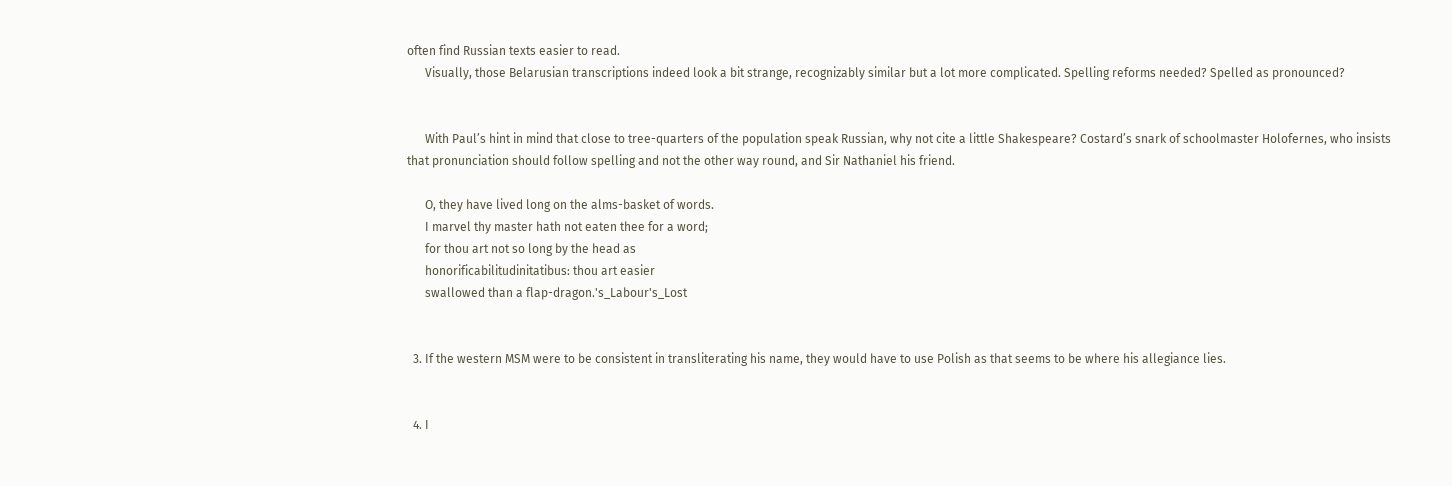often find Russian texts easier to read.
      Visually, those Belarusian transcriptions indeed look a bit strange, recognizably similar but a lot more complicated. Spelling reforms needed? Spelled as pronounced?


      With Paul’s hint in mind that close to tree-quarters of the population speak Russian, why not cite a little Shakespeare? Costard’s snark of schoolmaster Holofernes, who insists that pronunciation should follow spelling and not the other way round, and Sir Nathaniel his friend.

      O, they have lived long on the alms-basket of words.
      I marvel thy master hath not eaten thee for a word;
      for thou art not so long by the head as
      honorificabilitudinitatibus: thou art easier
      swallowed than a flap-dragon.'s_Labour's_Lost


  3. If the western MSM were to be consistent in transliterating his name, they would have to use Polish as that seems to be where his allegiance lies.


  4. I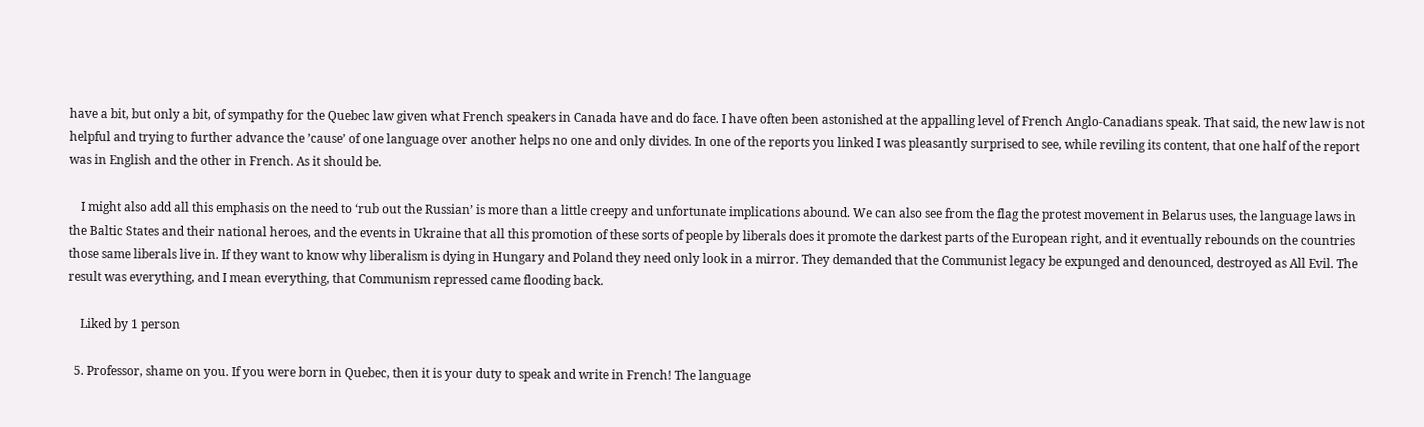have a bit, but only a bit, of sympathy for the Quebec law given what French speakers in Canada have and do face. I have often been astonished at the appalling level of French Anglo-Canadians speak. That said, the new law is not helpful and trying to further advance the ’cause’ of one language over another helps no one and only divides. In one of the reports you linked I was pleasantly surprised to see, while reviling its content, that one half of the report was in English and the other in French. As it should be.

    I might also add all this emphasis on the need to ‘rub out the Russian’ is more than a little creepy and unfortunate implications abound. We can also see from the flag the protest movement in Belarus uses, the language laws in the Baltic States and their national heroes, and the events in Ukraine that all this promotion of these sorts of people by liberals does it promote the darkest parts of the European right, and it eventually rebounds on the countries those same liberals live in. If they want to know why liberalism is dying in Hungary and Poland they need only look in a mirror. They demanded that the Communist legacy be expunged and denounced, destroyed as All Evil. The result was everything, and I mean everything, that Communism repressed came flooding back.

    Liked by 1 person

  5. Professor, shame on you. If you were born in Quebec, then it is your duty to speak and write in French! The language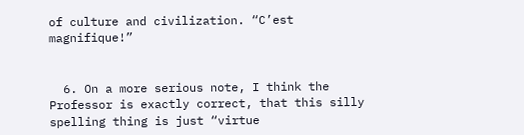of culture and civilization. “C’est magnifique!”


  6. On a more serious note, I think the Professor is exactly correct, that this silly spelling thing is just “virtue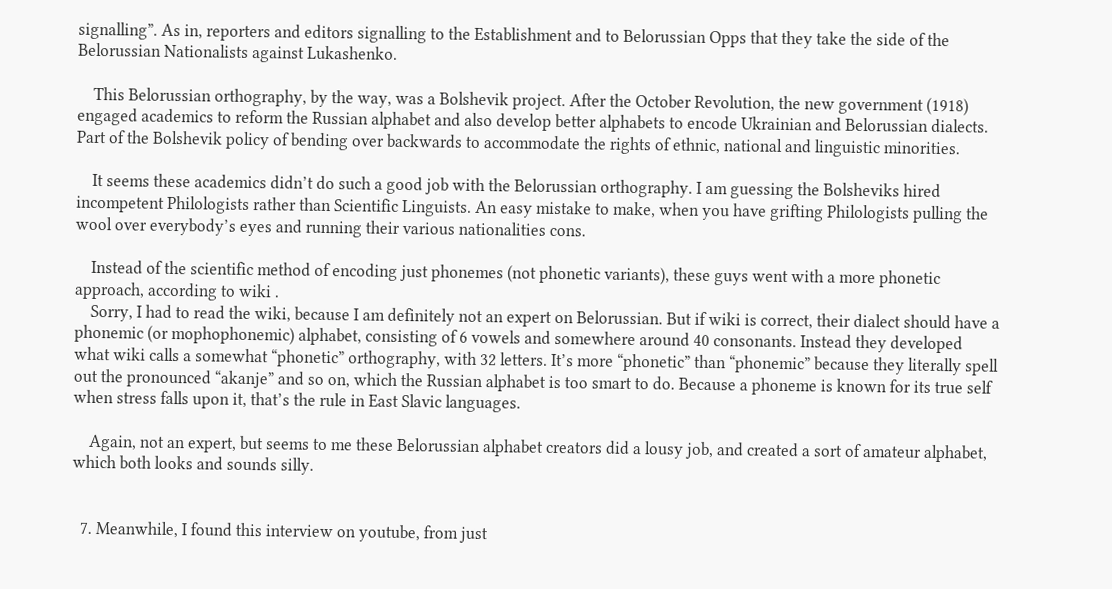signalling”. As in, reporters and editors signalling to the Establishment and to Belorussian Opps that they take the side of the Belorussian Nationalists against Lukashenko.

    This Belorussian orthography, by the way, was a Bolshevik project. After the October Revolution, the new government (1918) engaged academics to reform the Russian alphabet and also develop better alphabets to encode Ukrainian and Belorussian dialects. Part of the Bolshevik policy of bending over backwards to accommodate the rights of ethnic, national and linguistic minorities.

    It seems these academics didn’t do such a good job with the Belorussian orthography. I am guessing the Bolsheviks hired incompetent Philologists rather than Scientific Linguists. An easy mistake to make, when you have grifting Philologists pulling the wool over everybody’s eyes and running their various nationalities cons.

    Instead of the scientific method of encoding just phonemes (not phonetic variants), these guys went with a more phonetic approach, according to wiki .
    Sorry, I had to read the wiki, because I am definitely not an expert on Belorussian. But if wiki is correct, their dialect should have a phonemic (or mophophonemic) alphabet, consisting of 6 vowels and somewhere around 40 consonants. Instead they developed what wiki calls a somewhat “phonetic” orthography, with 32 letters. It’s more “phonetic” than “phonemic” because they literally spell out the pronounced “akanje” and so on, which the Russian alphabet is too smart to do. Because a phoneme is known for its true self when stress falls upon it, that’s the rule in East Slavic languages.

    Again, not an expert, but seems to me these Belorussian alphabet creators did a lousy job, and created a sort of amateur alphabet, which both looks and sounds silly.


  7. Meanwhile, I found this interview on youtube, from just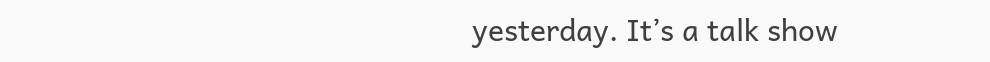yesterday. It’s a talk show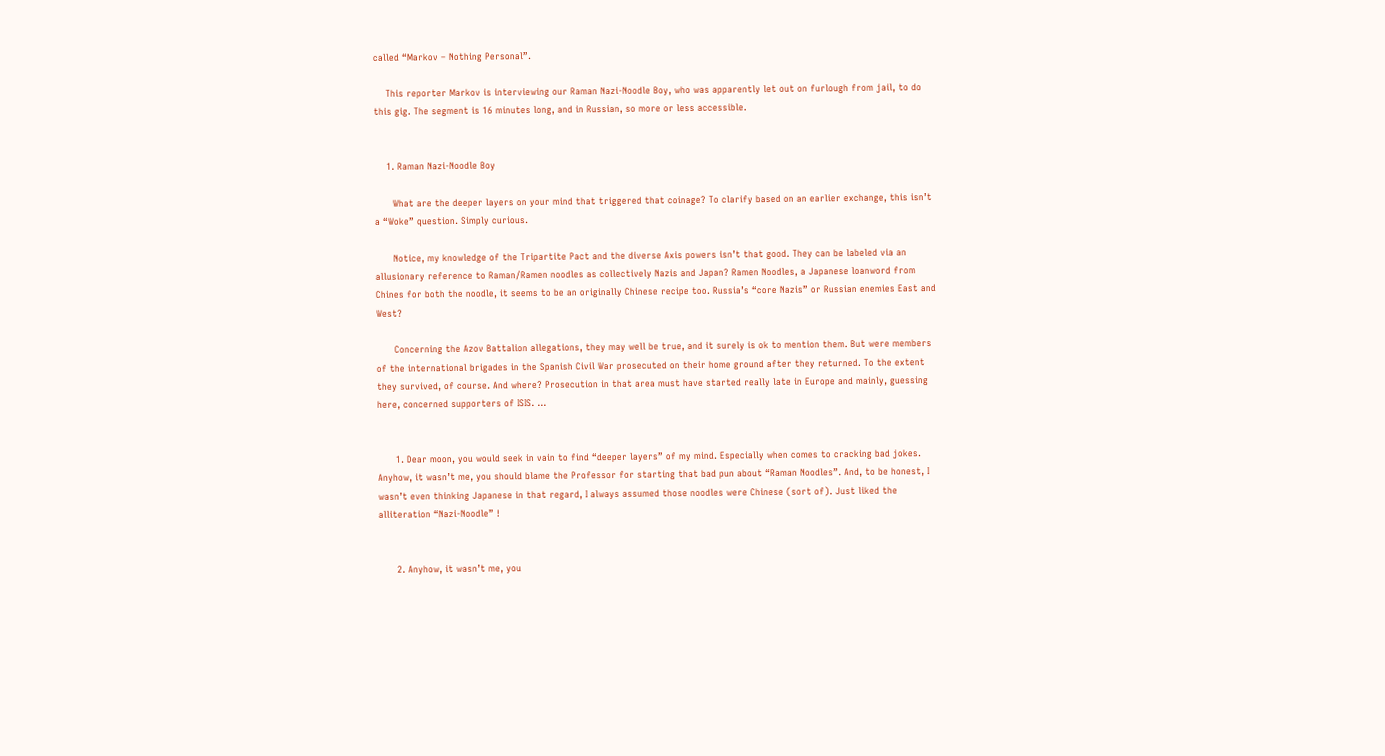called “Markov – Nothing Personal”.

    This reporter Markov is interviewing our Raman Nazi-Noodle Boy, who was apparently let out on furlough from jail, to do this gig. The segment is 16 minutes long, and in Russian, so more or less accessible.


    1. Raman Nazi-Noodle Boy

      What are the deeper layers on your mind that triggered that coinage? To clarify based on an earlier exchange, this isn’t a “Woke” question. Simply curious.

      Notice, my knowledge of the Tripartite Pact and the diverse Axis powers isn’t that good. They can be labeled via an allusionary reference to Raman/Ramen noodles as collectively Nazis and Japan? Ramen Noodles, a Japanese loanword from Chines for both the noodle, it seems to be an originally Chinese recipe too. Russia’s “core Nazis” or Russian enemies East and West?

      Concerning the Azov Battalion allegations, they may well be true, and it surely is ok to mention them. But were members of the international brigades in the Spanish Civil War prosecuted on their home ground after they returned. To the extent they survived, of course. And where? Prosecution in that area must have started really late in Europe and mainly, guessing here, concerned supporters of ISIS. …


      1. Dear moon, you would seek in vain to find “deeper layers” of my mind. Especially when comes to cracking bad jokes. Anyhow, it wasn’t me, you should blame the Professor for starting that bad pun about “Raman Noodles”. And, to be honest, I wasn’t even thinking Japanese in that regard, I always assumed those noodles were Chinese (sort of). Just liked the alliteration “Nazi-Noodle” !


      2. Anyhow, it wasn’t me, you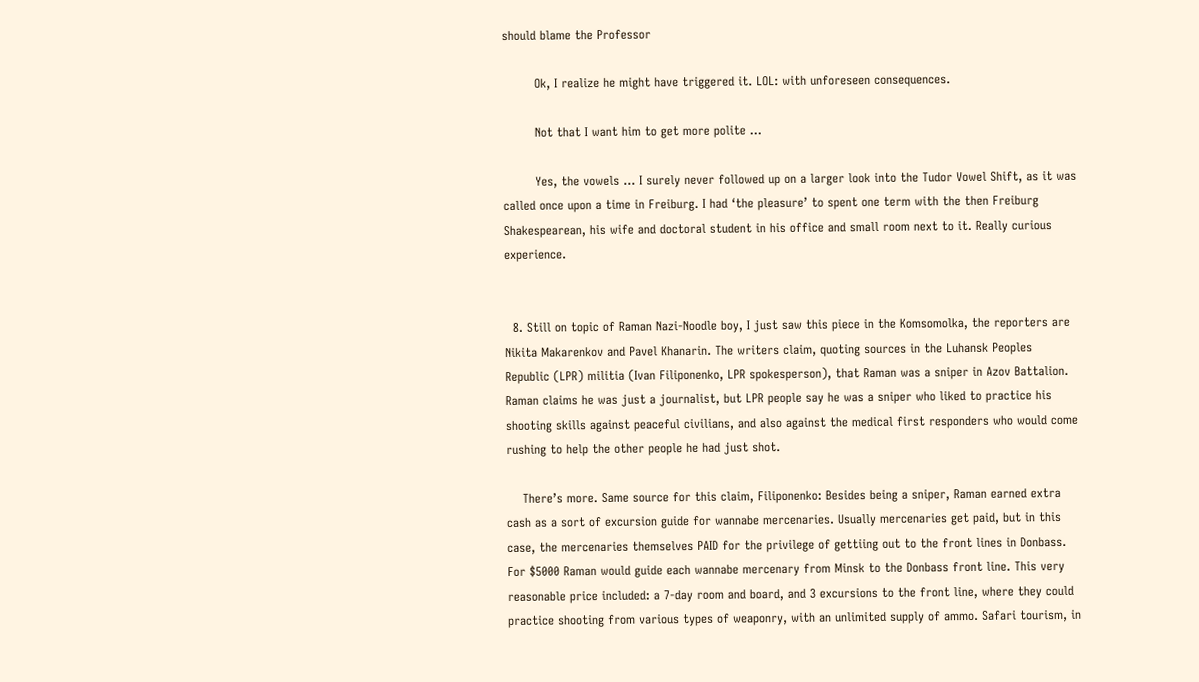should blame the Professor

        Ok, I realize he might have triggered it. LOL: with unforeseen consequences.

        Not that I want him to get more polite …

        Yes, the vowels … I surely never followed up on a larger look into the Tudor Vowel Shift, as it was called once upon a time in Freiburg. I had ‘the pleasure’ to spent one term with the then Freiburg Shakespearean, his wife and doctoral student in his office and small room next to it. Really curious experience.


  8. Still on topic of Raman Nazi-Noodle boy, I just saw this piece in the Komsomolka, the reporters are Nikita Makarenkov and Pavel Khanarin. The writers claim, quoting sources in the Luhansk Peoples Republic (LPR) militia (Ivan Filiponenko, LPR spokesperson), that Raman was a sniper in Azov Battalion. Raman claims he was just a journalist, but LPR people say he was a sniper who liked to practice his shooting skills against peaceful civilians, and also against the medical first responders who would come rushing to help the other people he had just shot.

    There’s more. Same source for this claim, Filiponenko: Besides being a sniper, Raman earned extra cash as a sort of excursion guide for wannabe mercenaries. Usually mercenaries get paid, but in this case, the mercenaries themselves PAID for the privilege of gettiing out to the front lines in Donbass. For $5000 Raman would guide each wannabe mercenary from Minsk to the Donbass front line. This very reasonable price included: a 7-day room and board, and 3 excursions to the front line, where they could practice shooting from various types of weaponry, with an unlimited supply of ammo. Safari tourism, in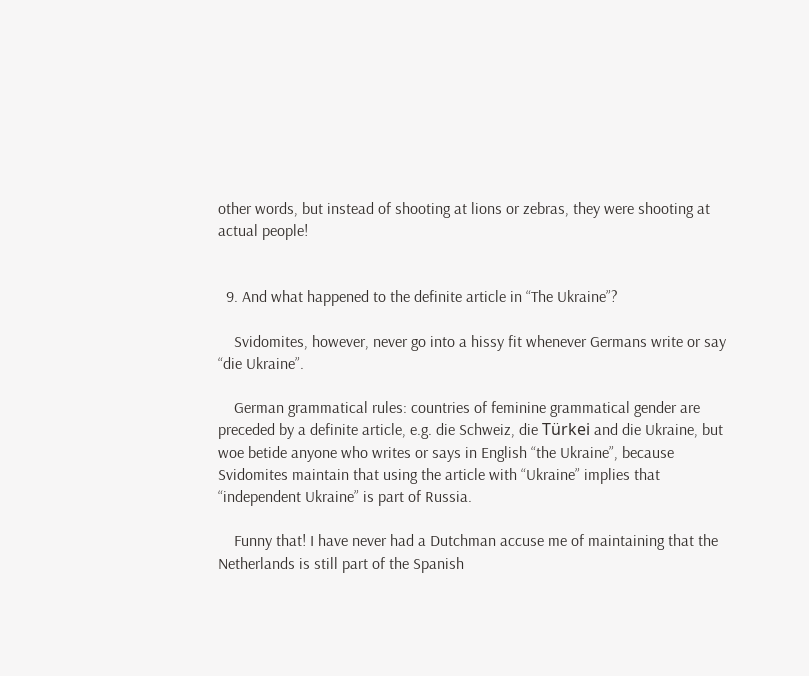other words, but instead of shooting at lions or zebras, they were shooting at actual people!


  9. And what happened to the definite article in “The Ukraine”?

    Svidomites, however, never go into a hissy fit whenever Germans write or say “die Ukraine”.

    German grammatical rules: countries of feminine grammatical gender are preceded by a definite article, e.g. die Schweiz, die Türkei and die Ukraine, but woe betide anyone who writes or says in English “the Ukraine”, because Svidomites maintain that using the article with “Ukraine” implies that “independent Ukraine” is part of Russia.

    Funny that! I have never had a Dutchman accuse me of maintaining that the Netherlands is still part of the Spanish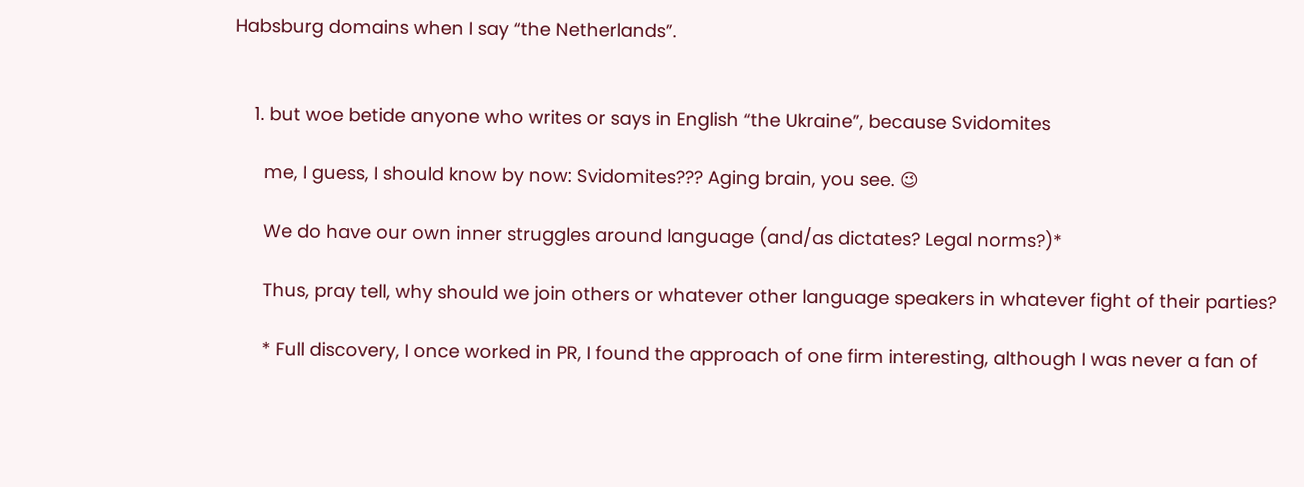Habsburg domains when I say “the Netherlands”.


    1. but woe betide anyone who writes or says in English “the Ukraine”, because Svidomites

      me, I guess, I should know by now: Svidomites??? Aging brain, you see. 😉

      We do have our own inner struggles around language (and/as dictates? Legal norms?)*

      Thus, pray tell, why should we join others or whatever other language speakers in whatever fight of their parties?

      * Full discovery, I once worked in PR, I found the approach of one firm interesting, although I was never a fan of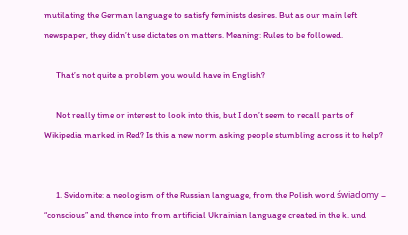mutilating the German language to satisfy feminists desires. But as our main left newspaper, they didn’t use dictates on matters. Meaning: Rules to be followed.

      That’s not quite a problem you would have in English?

      Not really time or interest to look into this, but I don’t seem to recall parts of Wikipedia marked in Red? Is this a new norm asking people stumbling across it to help?


      1. Svidomite: a neologism of the Russian language, from the Polish word świadomy – “conscious” and thence into from artificial Ukrainian language created in the k. und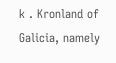k . Kronland of Galicia, namely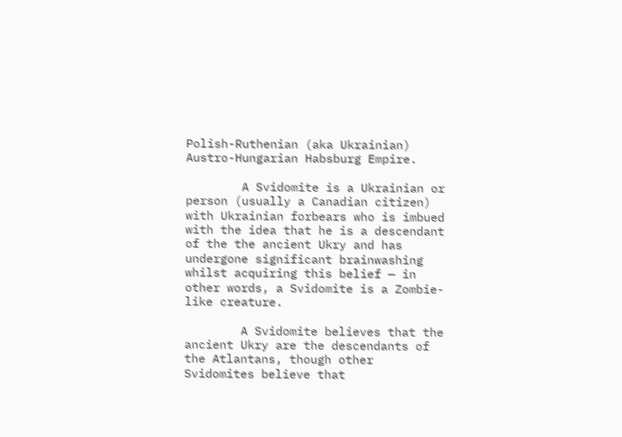Polish-Ruthenian (aka Ukrainian) Austro-Hungarian Habsburg Empire.

        A Svidomite is a Ukrainian or person (usually a Canadian citizen) with Ukrainian forbears who is imbued with the idea that he is a descendant of the the ancient Ukry and has undergone significant brainwashing whilst acquiring this belief — in other words, a Svidomite is a Zombie-like creature.

        A Svidomite believes that the ancient Ukry are the descendants of the Atlantans, though other Svidomites believe that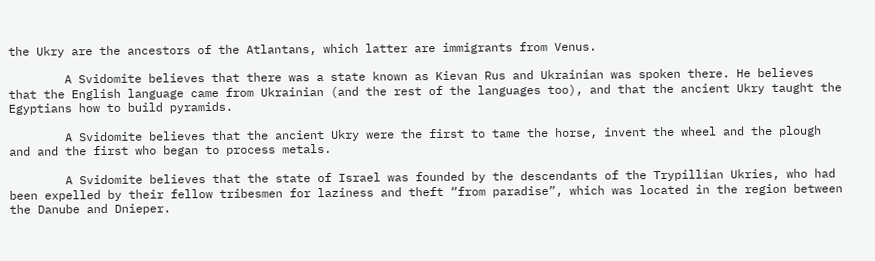the Ukry are the ancestors of the Atlantans, which latter are immigrants from Venus.

        A Svidomite believes that there was a state known as Kievan Rus and Ukrainian was spoken there. He believes that the English language came from Ukrainian (and the rest of the languages too), and that the ancient Ukry taught the Egyptians how to build pyramids.

        A Svidomite believes that the ancient Ukry were the first to tame the horse, invent the wheel and the plough and and the first who began to process metals.

        A Svidomite believes that the state of Israel was founded by the descendants of the Trypillian Ukries, who had been expelled by their fellow tribesmen for laziness and theft “from paradise”, which was located in the region between the Danube and Dnieper.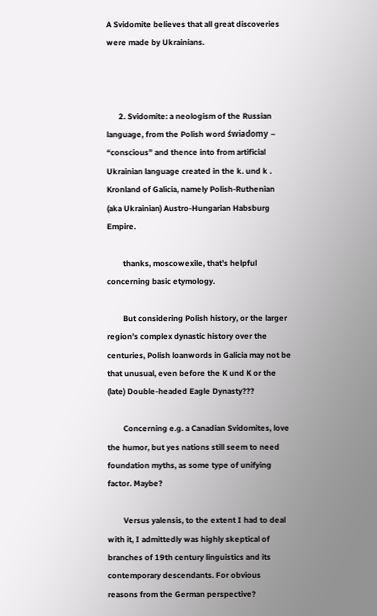A Svidomite believes that all great discoveries were made by Ukrainians.



      2. Svidomite: a neologism of the Russian language, from the Polish word świadomy – “conscious” and thence into from artificial Ukrainian language created in the k. und k . Kronland of Galicia, namely Polish-Ruthenian (aka Ukrainian) Austro-Hungarian Habsburg Empire.

        thanks, moscowexile, that’s helpful concerning basic etymology.

        But considering Polish history, or the larger region’s complex dynastic history over the centuries, Polish loanwords in Galicia may not be that unusual, even before the K und K or the (late) Double-headed Eagle Dynasty???

        Concerning e.g. a Canadian Svidomites, love the humor, but yes nations still seem to need foundation myths, as some type of unifying factor. Maybe?

        Versus yalensis, to the extent I had to deal with it, I admittedly was highly skeptical of branches of 19th century linguistics and its contemporary descendants. For obvious reasons from the German perspective?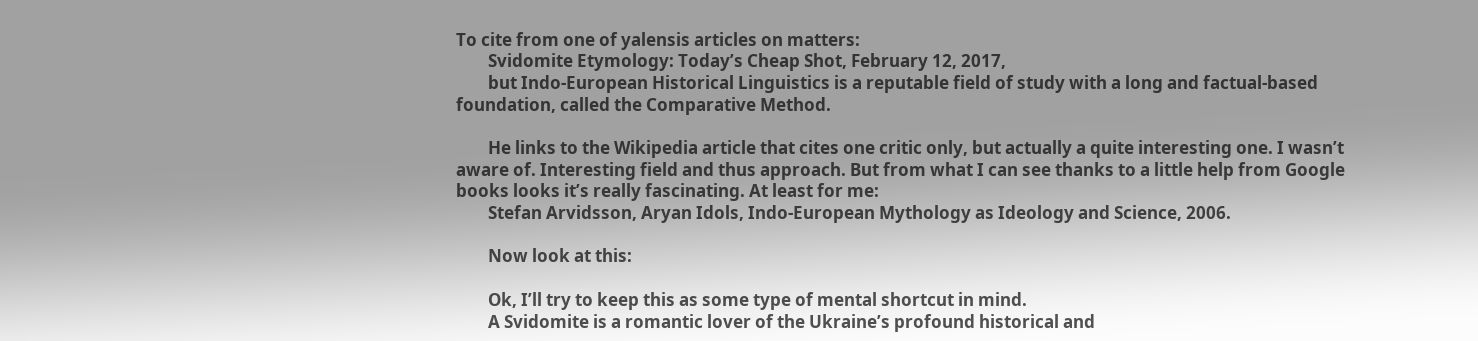To cite from one of yalensis articles on matters:
        Svidomite Etymology: Today’s Cheap Shot, February 12, 2017,
        but Indo-European Historical Linguistics is a reputable field of study with a long and factual-based foundation, called the Comparative Method.

        He links to the Wikipedia article that cites one critic only, but actually a quite interesting one. I wasn’t aware of. Interesting field and thus approach. But from what I can see thanks to a little help from Google books looks it’s really fascinating. At least for me:
        Stefan Arvidsson, Aryan Idols, Indo-European Mythology as Ideology and Science, 2006.

        Now look at this:

        Ok, I’ll try to keep this as some type of mental shortcut in mind.
        A Svidomite is a romantic lover of the Ukraine’s profound historical and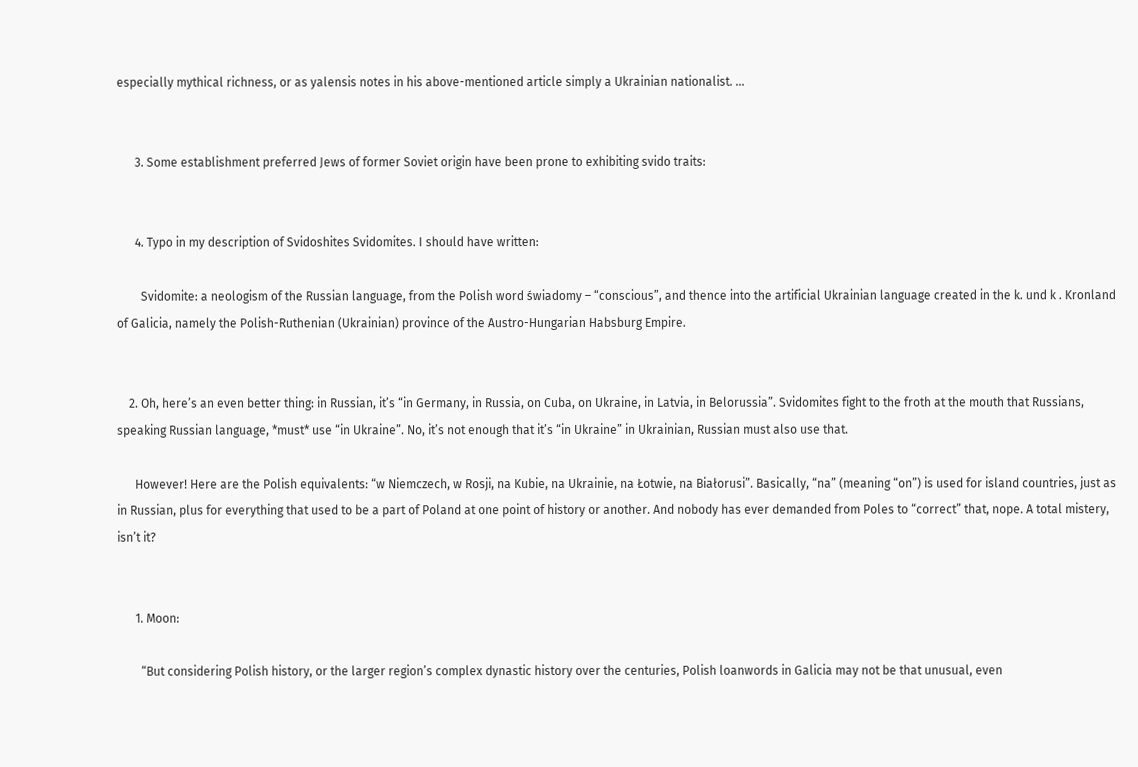especially mythical richness, or as yalensis notes in his above-mentioned article simply a Ukrainian nationalist. …


      3. Some establishment preferred Jews of former Soviet origin have been prone to exhibiting svido traits:


      4. Typo in my description of Svidoshites Svidomites. I should have written:

        Svidomite: a neologism of the Russian language, from the Polish word świadomy – “conscious”, and thence into the artificial Ukrainian language created in the k. und k . Kronland of Galicia, namely the Polish-Ruthenian (Ukrainian) province of the Austro-Hungarian Habsburg Empire.


    2. Oh, here’s an even better thing: in Russian, it’s “in Germany, in Russia, on Cuba, on Ukraine, in Latvia, in Belorussia”. Svidomites fight to the froth at the mouth that Russians, speaking Russian language, *must* use “in Ukraine”. No, it’s not enough that it’s “in Ukraine” in Ukrainian, Russian must also use that.

      However! Here are the Polish equivalents: “w Niemczech, w Rosji, na Kubie, na Ukrainie, na Łotwie, na Białorusi”. Basically, “na” (meaning “on”) is used for island countries, just as in Russian, plus for everything that used to be a part of Poland at one point of history or another. And nobody has ever demanded from Poles to “correct” that, nope. A total mistery, isn’t it?


      1. Moon:

        “But considering Polish history, or the larger region’s complex dynastic history over the centuries, Polish loanwords in Galicia may not be that unusual, even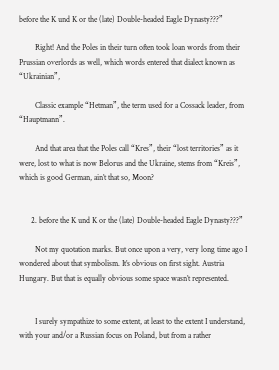before the K und K or the (late) Double-headed Eagle Dynasty???”

        Right! And the Poles in their turn often took loan words from their Prussian overlords as well, which words entered that dialect known as “Ukrainian”,

        Classic example “Hetman”, the term used for a Cossack leader, from “Hauptmann”.

        And that area that the Poles call “Kres”, their “lost territories” as it were, lost to what is now Belorus and the Ukraine, stems from “Kreis”, which is good German, ain’t that so, Moon?


      2. before the K und K or the (late) Double-headed Eagle Dynasty???”

        Not my quotation marks. But once upon a very, very long time ago I wondered about that symbolism. It’s obvious on first sight. Austria Hungary. But that is equally obvious some space wasn’t represented.


        I surely sympathize to some extent, at least to the extent I understand, with your and/or a Russian focus on Poland, but from a rather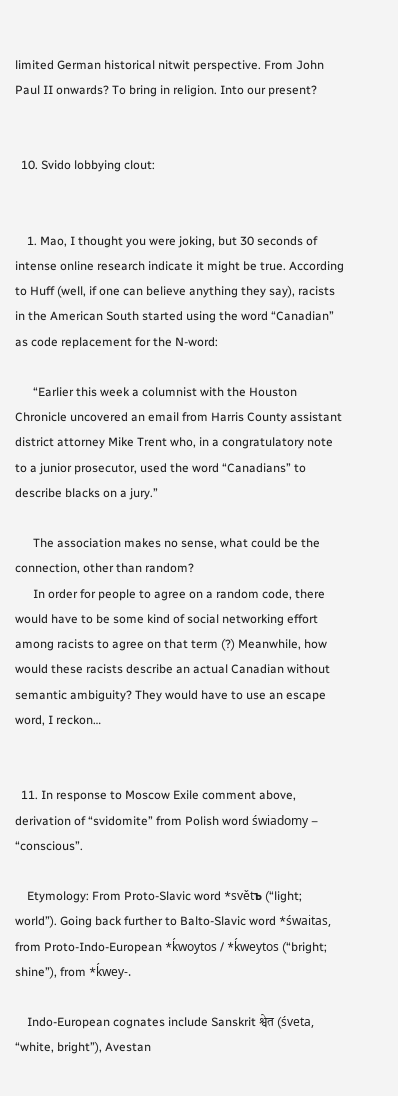limited German historical nitwit perspective. From John Paul II onwards? To bring in religion. Into our present?


  10. Svido lobbying clout:


    1. Mao, I thought you were joking, but 30 seconds of intense online research indicate it might be true. According to Huff (well, if one can believe anything they say), racists in the American South started using the word “Canadian” as code replacement for the N-word:

      “Earlier this week a columnist with the Houston Chronicle uncovered an email from Harris County assistant district attorney Mike Trent who, in a congratulatory note to a junior prosecutor, used the word “Canadians” to describe blacks on a jury.”

      The association makes no sense, what could be the connection, other than random?
      In order for people to agree on a random code, there would have to be some kind of social networking effort among racists to agree on that term (?) Meanwhile, how would these racists describe an actual Canadian without semantic ambiguity? They would have to use an escape word, I reckon…


  11. In response to Moscow Exile comment above, derivation of “svidomite” from Polish word świadomy – “conscious”.

    Etymology: From Proto-Slavic word *světъ (“light; world”). Going back further to Balto-Slavic word *śwaitas, from Proto-Indo-European *ḱwoytos / *ḱweytos (“bright; shine”), from *ḱwey-.

    Indo-European cognates include Sanskrit श्वेत (śveta, “white, bright”), Avestan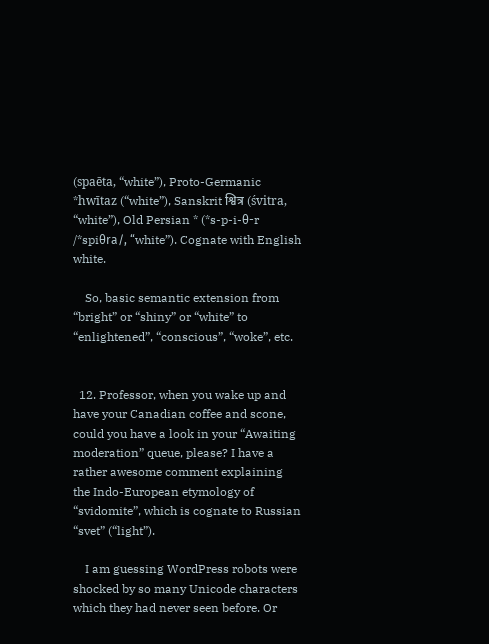(spaēta, “white”), Proto-Germanic *hwītaz (“white”), Sanskrit श्वित्र (śvitra, “white”), Old Persian * (*s-p-i-θ-r /*spiθra/, “white”). Cognate with English white.

    So, basic semantic extension from “bright” or “shiny” or “white” to “enlightened”, “conscious”, “woke”, etc.


  12. Professor, when you wake up and have your Canadian coffee and scone, could you have a look in your “Awaiting moderation” queue, please? I have a rather awesome comment explaining the Indo-European etymology of “svidomite”, which is cognate to Russian “svet” (“light”).

    I am guessing WordPress robots were shocked by so many Unicode characters which they had never seen before. Or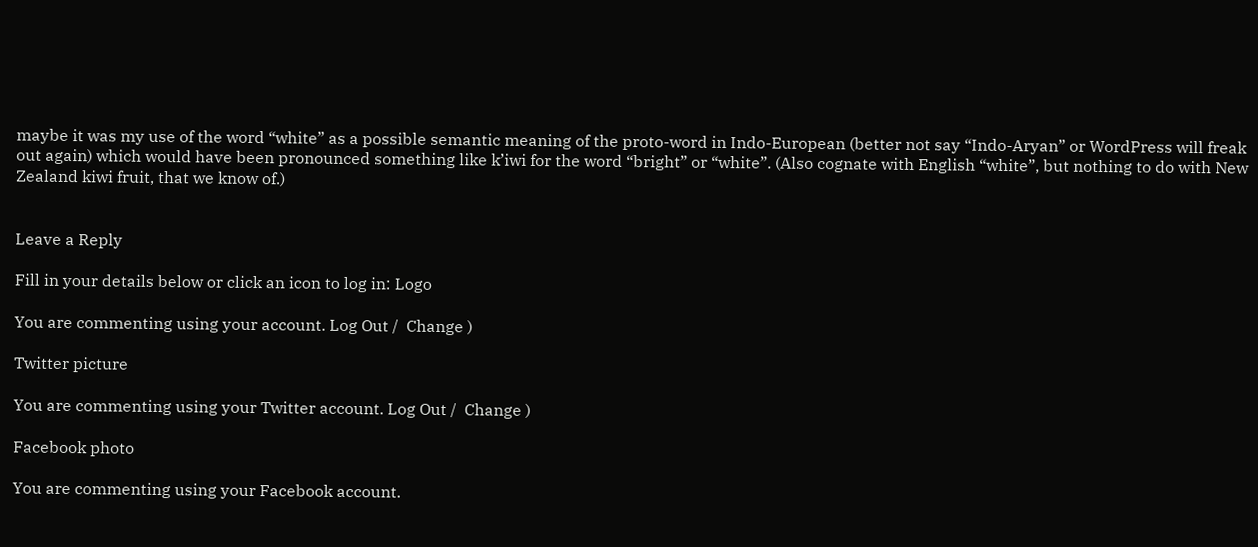maybe it was my use of the word “white” as a possible semantic meaning of the proto-word in Indo-European (better not say “Indo-Aryan” or WordPress will freak out again) which would have been pronounced something like k’iwi for the word “bright” or “white”. (Also cognate with English “white”, but nothing to do with New Zealand kiwi fruit, that we know of.)


Leave a Reply

Fill in your details below or click an icon to log in: Logo

You are commenting using your account. Log Out /  Change )

Twitter picture

You are commenting using your Twitter account. Log Out /  Change )

Facebook photo

You are commenting using your Facebook account.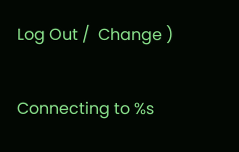Log Out /  Change )

Connecting to %s